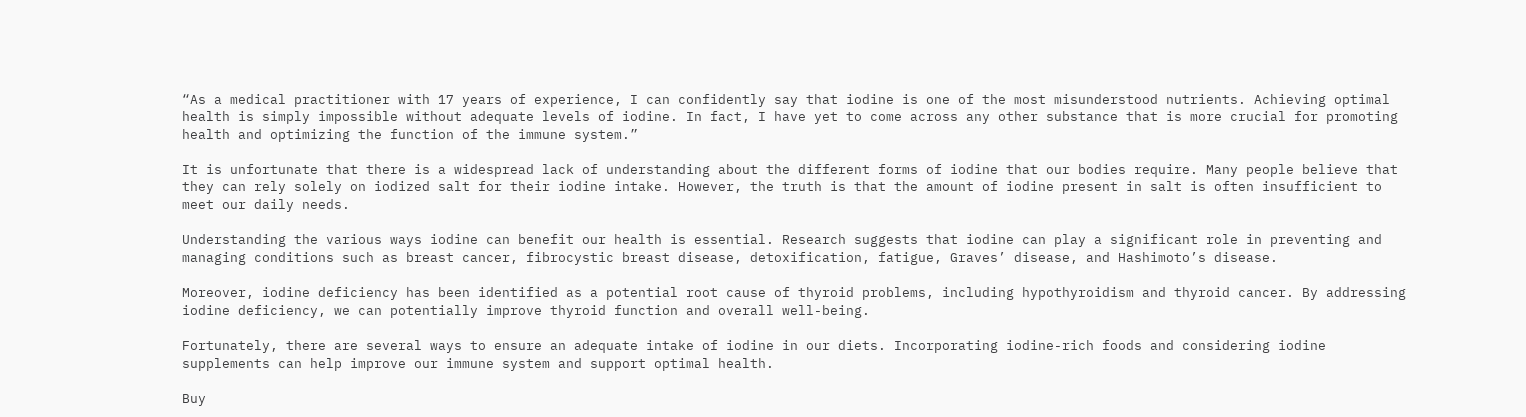“As a medical practitioner with 17 years of experience, I can confidently say that iodine is one of the most misunderstood nutrients. Achieving optimal health is simply impossible without adequate levels of iodine. In fact, I have yet to come across any other substance that is more crucial for promoting health and optimizing the function of the immune system.”

It is unfortunate that there is a widespread lack of understanding about the different forms of iodine that our bodies require. Many people believe that they can rely solely on iodized salt for their iodine intake. However, the truth is that the amount of iodine present in salt is often insufficient to meet our daily needs.

Understanding the various ways iodine can benefit our health is essential. Research suggests that iodine can play a significant role in preventing and managing conditions such as breast cancer, fibrocystic breast disease, detoxification, fatigue, Graves’ disease, and Hashimoto’s disease.

Moreover, iodine deficiency has been identified as a potential root cause of thyroid problems, including hypothyroidism and thyroid cancer. By addressing iodine deficiency, we can potentially improve thyroid function and overall well-being.

Fortunately, there are several ways to ensure an adequate intake of iodine in our diets. Incorporating iodine-rich foods and considering iodine supplements can help improve our immune system and support optimal health.

Buy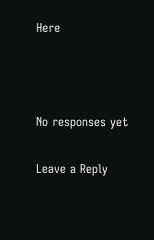Here



No responses yet

Leave a Reply